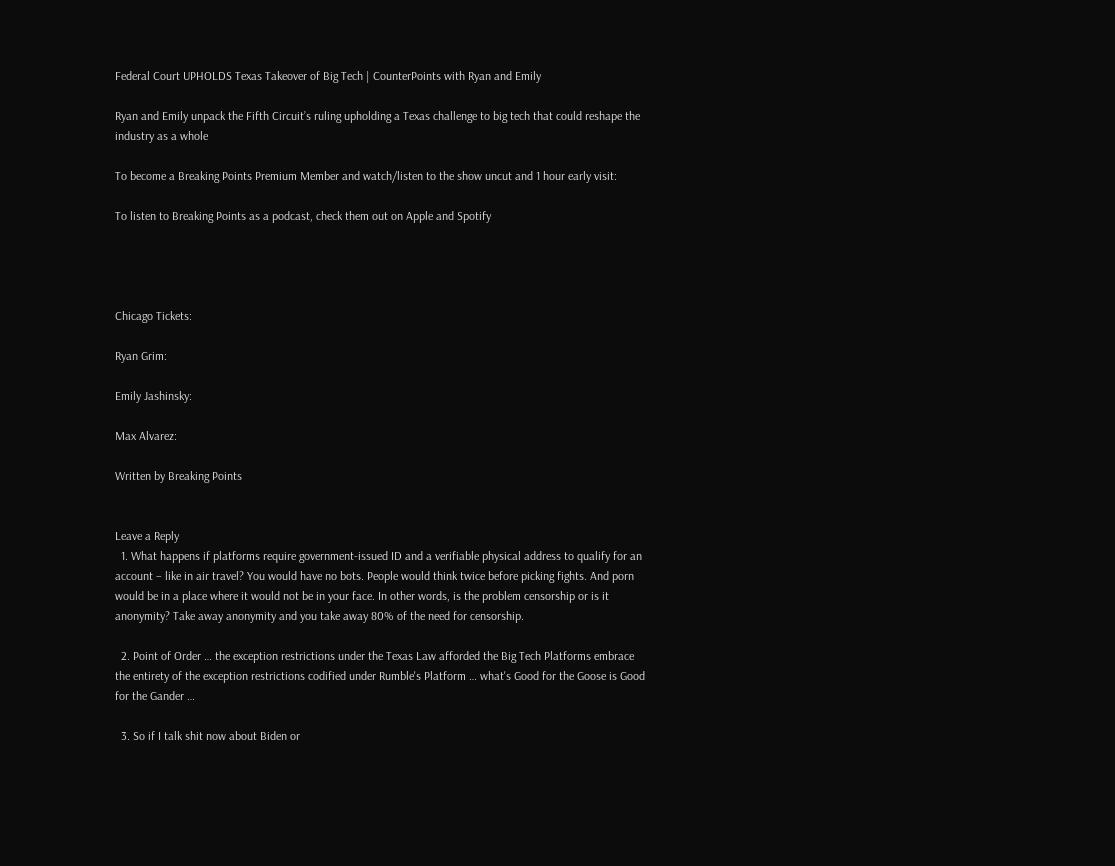Federal Court UPHOLDS Texas Takeover of Big Tech | CounterPoints with Ryan and Emily

Ryan and Emily unpack the Fifth Circuit’s ruling upholding a Texas challenge to big tech that could reshape the industry as a whole

To become a Breaking Points Premium Member and watch/listen to the show uncut and 1 hour early visit:

To listen to Breaking Points as a podcast, check them out on Apple and Spotify




Chicago Tickets:

Ryan Grim:

Emily Jashinsky:

Max Alvarez:

Written by Breaking Points


Leave a Reply
  1. What happens if platforms require government-issued ID and a verifiable physical address to qualify for an account – like in air travel? You would have no bots. People would think twice before picking fights. And porn would be in a place where it would not be in your face. In other words, is the problem censorship or is it anonymity? Take away anonymity and you take away 80% of the need for censorship.

  2. Point of Order … the exception restrictions under the Texas Law afforded the Big Tech Platforms embrace the entirety of the exception restrictions codified under Rumble's Platform … what's Good for the Goose is Good for the Gander …

  3. So if I talk shit now about Biden or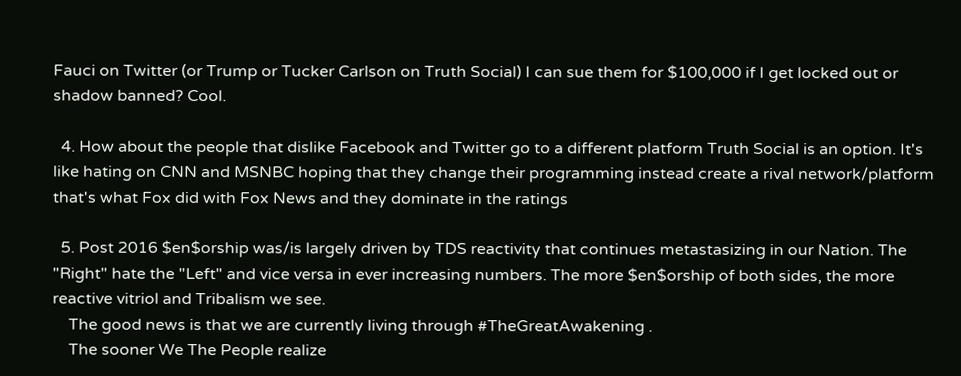Fauci on Twitter (or Trump or Tucker Carlson on Truth Social) I can sue them for $100,000 if I get locked out or shadow banned? Cool.

  4. How about the people that dislike Facebook and Twitter go to a different platform Truth Social is an option. It's like hating on CNN and MSNBC hoping that they change their programming instead create a rival network/platform that's what Fox did with Fox News and they dominate in the ratings

  5. Post 2016 $en$orship was/is largely driven by TDS reactivity that continues metastasizing in our Nation. The "Right" hate the "Left" and vice versa in ever increasing numbers. The more $en$orship of both sides, the more reactive vitriol and Tribalism we see.
    The good news is that we are currently living through #TheGreatAwakening .
    The sooner We The People realize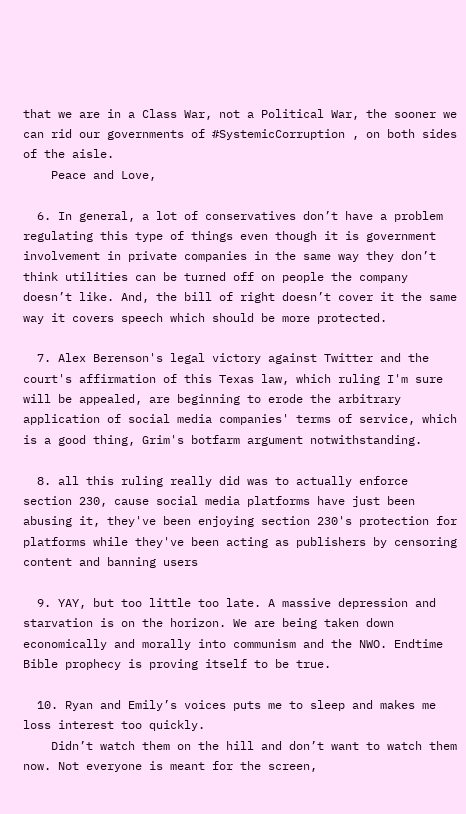that we are in a Class War, not a Political War, the sooner we can rid our governments of #SystemicCorruption , on both sides of the aisle.
    Peace and Love,

  6. In general, a lot of conservatives don’t have a problem regulating this type of things even though it is government involvement in private companies in the same way they don’t think utilities can be turned off on people the company doesn’t like. And, the bill of right doesn’t cover it the same way it covers speech which should be more protected.

  7. Alex Berenson's legal victory against Twitter and the court's affirmation of this Texas law, which ruling I'm sure will be appealed, are beginning to erode the arbitrary application of social media companies' terms of service, which is a good thing, Grim's botfarm argument notwithstanding.

  8. all this ruling really did was to actually enforce section 230, cause social media platforms have just been abusing it, they've been enjoying section 230's protection for platforms while they've been acting as publishers by censoring content and banning users

  9. YAY, but too little too late. A massive depression and starvation is on the horizon. We are being taken down economically and morally into communism and the NWO. Endtime Bible prophecy is proving itself to be true.

  10. Ryan and Emily’s voices puts me to sleep and makes me loss interest too quickly.
    Didn’t watch them on the hill and don’t want to watch them now. Not everyone is meant for the screen,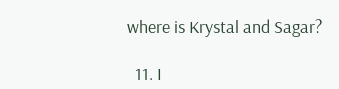where is Krystal and Sagar?

  11. I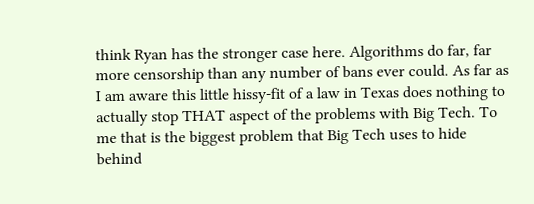think Ryan has the stronger case here. Algorithms do far, far more censorship than any number of bans ever could. As far as I am aware this little hissy-fit of a law in Texas does nothing to actually stop THAT aspect of the problems with Big Tech. To me that is the biggest problem that Big Tech uses to hide behind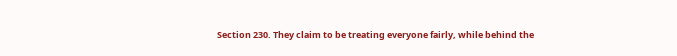Section 230. They claim to be treating everyone fairly, while behind the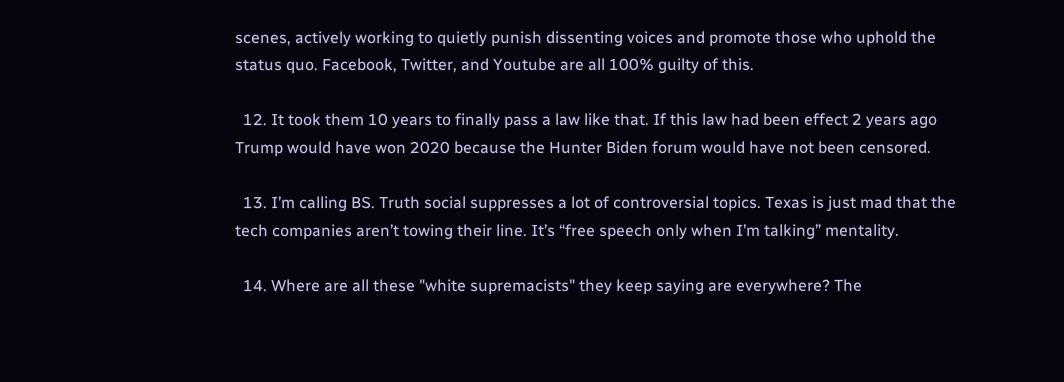scenes, actively working to quietly punish dissenting voices and promote those who uphold the status quo. Facebook, Twitter, and Youtube are all 100% guilty of this.

  12. It took them 10 years to finally pass a law like that. If this law had been effect 2 years ago Trump would have won 2020 because the Hunter Biden forum would have not been censored.

  13. I’m calling BS. Truth social suppresses a lot of controversial topics. Texas is just mad that the tech companies aren’t towing their line. It’s “free speech only when I’m talking” mentality.

  14. Where are all these "white supremacists" they keep saying are everywhere? The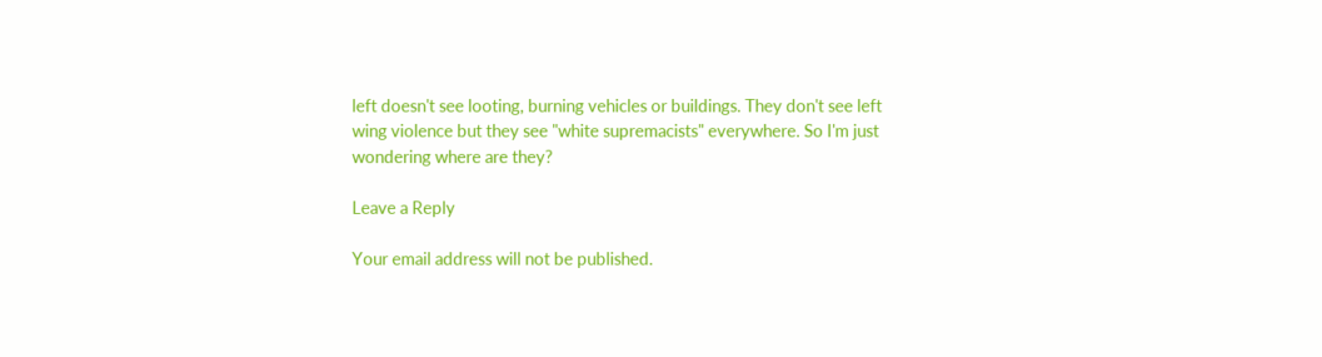left doesn't see looting, burning vehicles or buildings. They don't see left wing violence but they see "white supremacists" everywhere. So I'm just wondering where are they?

Leave a Reply

Your email address will not be published.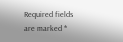Required fields are marked *